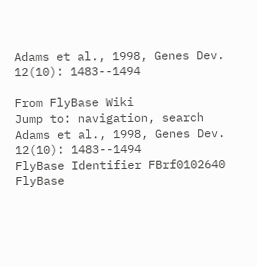Adams et al., 1998, Genes Dev. 12(10): 1483--1494

From FlyBase Wiki
Jump to: navigation, search
Adams et al., 1998, Genes Dev. 12(10): 1483--1494
FlyBase Identifier FBrf0102640
FlyBase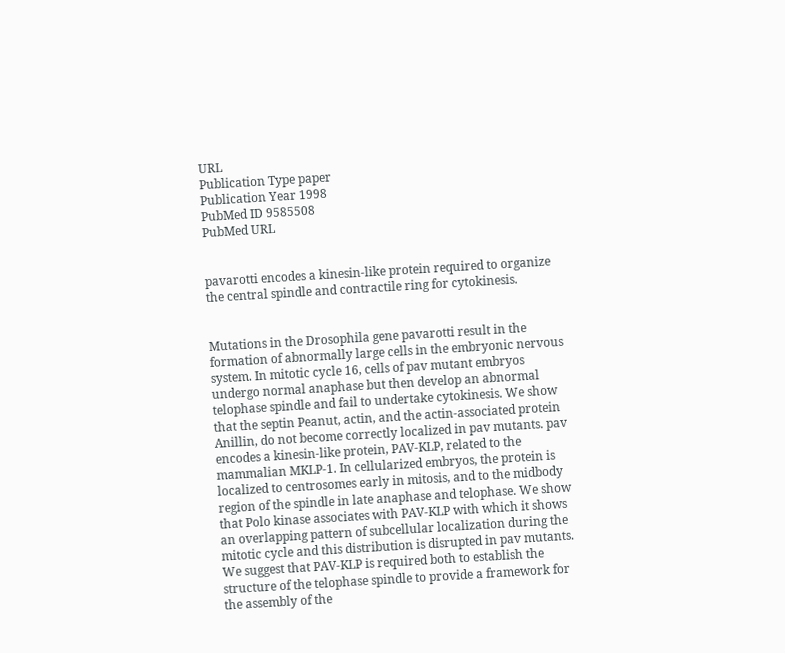URL
Publication Type paper
Publication Year 1998
PubMed ID 9585508
PubMed URL


pavarotti encodes a kinesin-like protein required to organize the central spindle and contractile ring for cytokinesis.


Mutations in the Drosophila gene pavarotti result in the formation of abnormally large cells in the embryonic nervous system. In mitotic cycle 16, cells of pav mutant embryos undergo normal anaphase but then develop an abnormal telophase spindle and fail to undertake cytokinesis. We show that the septin Peanut, actin, and the actin-associated protein Anillin, do not become correctly localized in pav mutants. pav encodes a kinesin-like protein, PAV-KLP, related to the mammalian MKLP-1. In cellularized embryos, the protein is localized to centrosomes early in mitosis, and to the midbody region of the spindle in late anaphase and telophase. We show that Polo kinase associates with PAV-KLP with which it shows an overlapping pattern of subcellular localization during the mitotic cycle and this distribution is disrupted in pav mutants. We suggest that PAV-KLP is required both to establish the structure of the telophase spindle to provide a framework for the assembly of the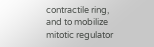contractile ring, and to mobilize mitotic regulator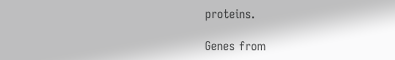proteins.

Genes from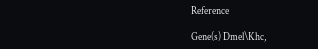Reference

Gene(s) Dmel\Khc,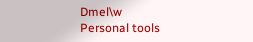Dmel\w
Personal tools